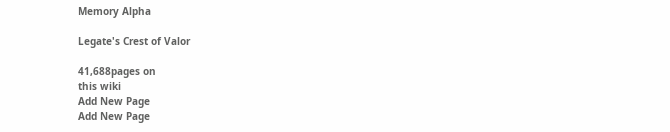Memory Alpha

Legate's Crest of Valor

41,688pages on
this wiki
Add New Page
Add New Page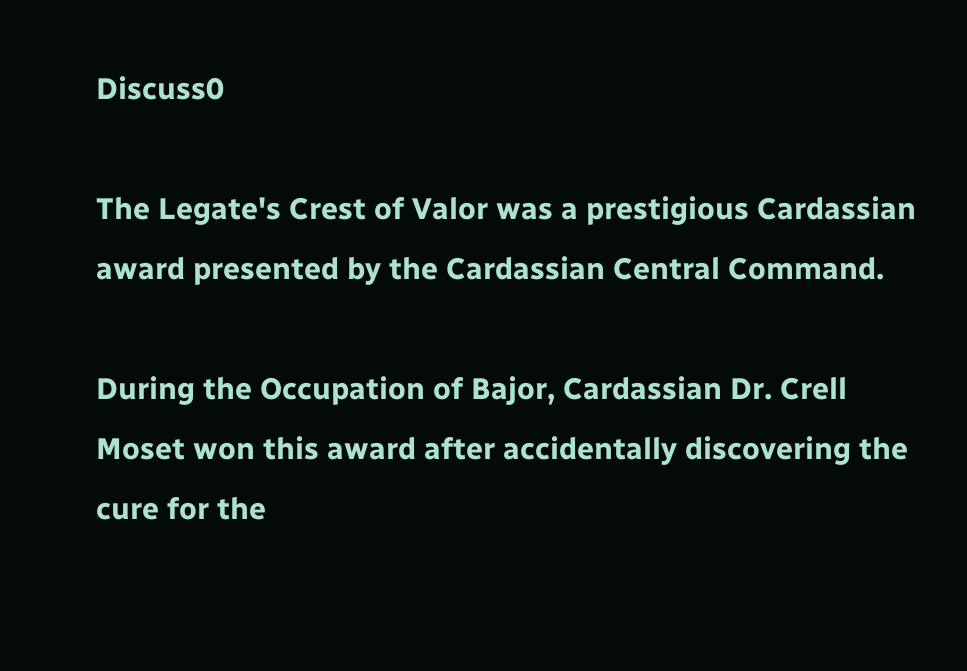Discuss0

The Legate's Crest of Valor was a prestigious Cardassian award presented by the Cardassian Central Command.

During the Occupation of Bajor, Cardassian Dr. Crell Moset won this award after accidentally discovering the cure for the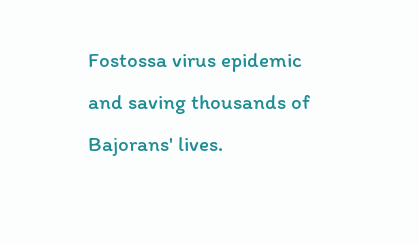Fostossa virus epidemic and saving thousands of Bajorans' lives.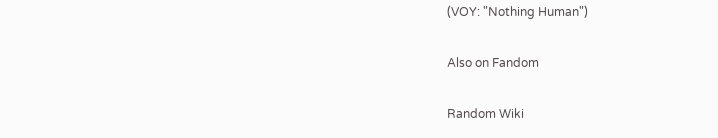(VOY: "Nothing Human")

Also on Fandom

Random Wiki